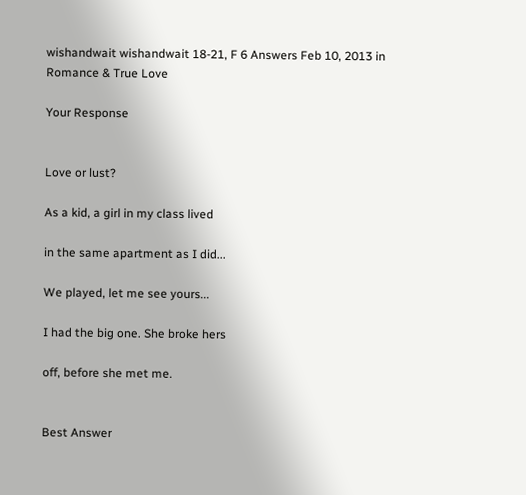wishandwait wishandwait 18-21, F 6 Answers Feb 10, 2013 in Romance & True Love

Your Response


Love or lust?

As a kid, a girl in my class lived

in the same apartment as I did...

We played, let me see yours...

I had the big one. She broke hers

off, before she met me.


Best Answer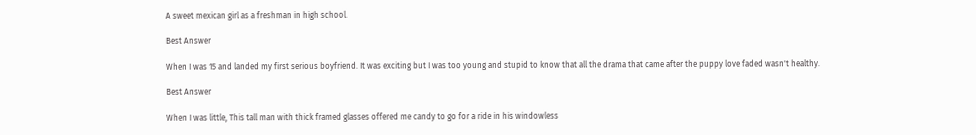A sweet mexican girl as a freshman in high school.

Best Answer

When I was 15 and landed my first serious boyfriend. It was exciting but I was too young and stupid to know that all the drama that came after the puppy love faded wasn't healthy.

Best Answer

When I was little, This tall man with thick framed glasses offered me candy to go for a ride in his windowless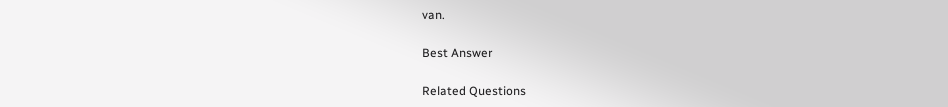van.

Best Answer

Related Questions